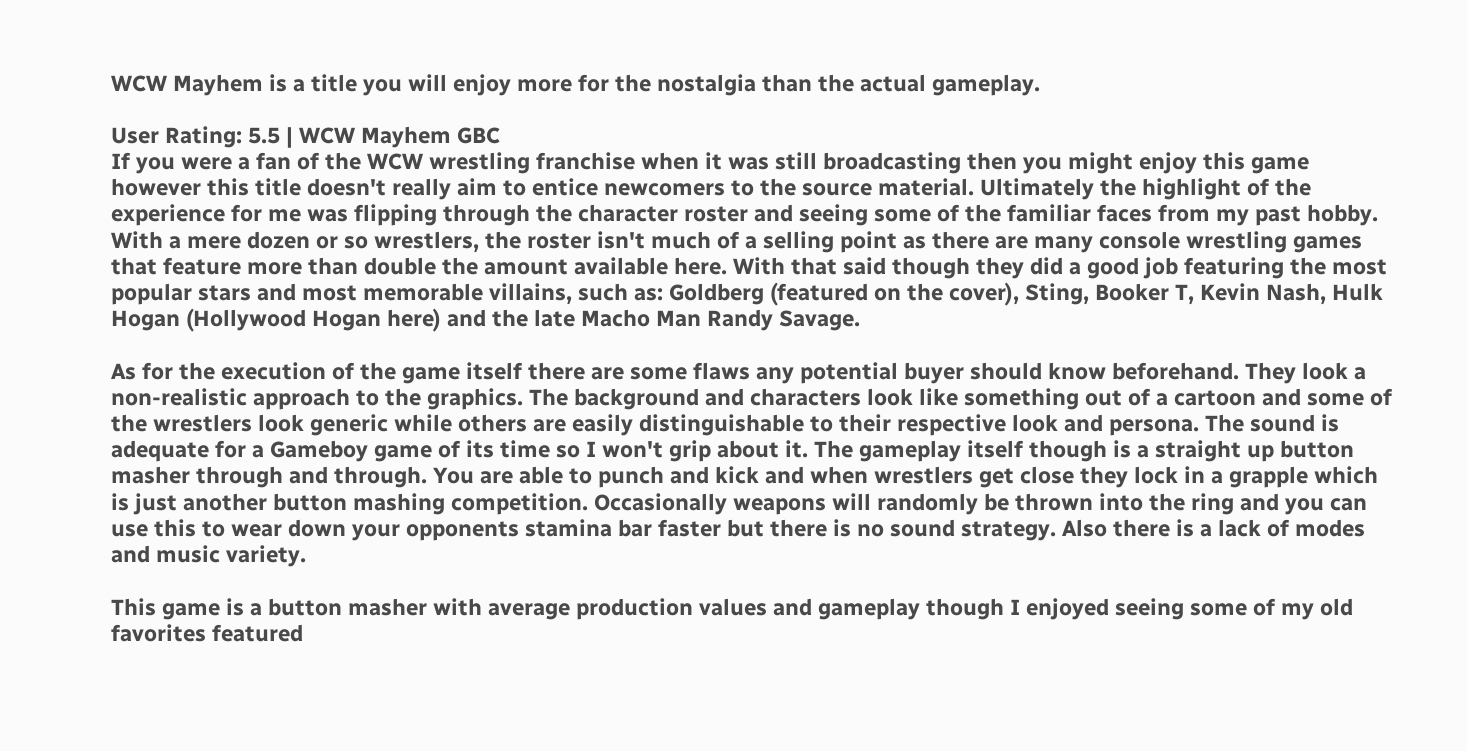WCW Mayhem is a title you will enjoy more for the nostalgia than the actual gameplay.

User Rating: 5.5 | WCW Mayhem GBC
If you were a fan of the WCW wrestling franchise when it was still broadcasting then you might enjoy this game however this title doesn't really aim to entice newcomers to the source material. Ultimately the highlight of the experience for me was flipping through the character roster and seeing some of the familiar faces from my past hobby. With a mere dozen or so wrestlers, the roster isn't much of a selling point as there are many console wrestling games that feature more than double the amount available here. With that said though they did a good job featuring the most popular stars and most memorable villains, such as: Goldberg (featured on the cover), Sting, Booker T, Kevin Nash, Hulk Hogan (Hollywood Hogan here) and the late Macho Man Randy Savage.

As for the execution of the game itself there are some flaws any potential buyer should know beforehand. They look a non-realistic approach to the graphics. The background and characters look like something out of a cartoon and some of the wrestlers look generic while others are easily distinguishable to their respective look and persona. The sound is adequate for a Gameboy game of its time so I won't grip about it. The gameplay itself though is a straight up button masher through and through. You are able to punch and kick and when wrestlers get close they lock in a grapple which is just another button mashing competition. Occasionally weapons will randomly be thrown into the ring and you can use this to wear down your opponents stamina bar faster but there is no sound strategy. Also there is a lack of modes and music variety.

This game is a button masher with average production values and gameplay though I enjoyed seeing some of my old favorites featured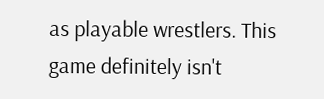as playable wrestlers. This game definitely isn't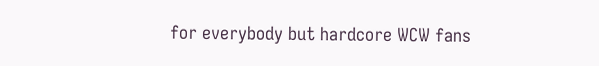for everybody but hardcore WCW fans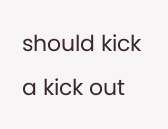should kick a kick out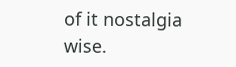of it nostalgia wise.